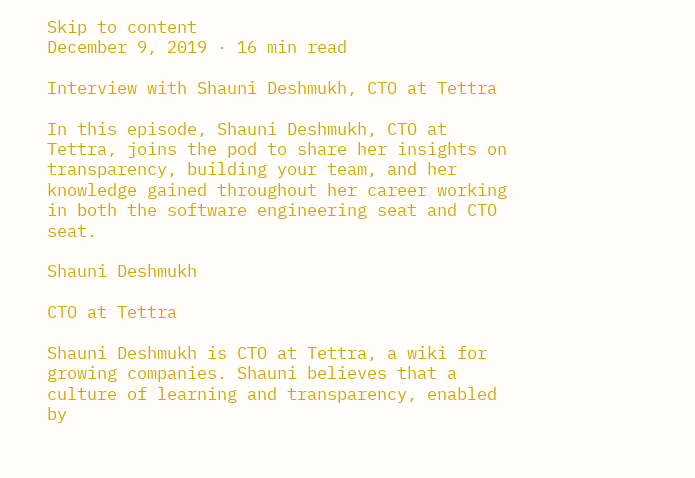Skip to content
December 9, 2019 · 16 min read

Interview with Shauni Deshmukh, CTO at Tettra

In this episode, Shauni Deshmukh, CTO at Tettra, joins the pod to share her insights on transparency, building your team, and her knowledge gained throughout her career working in both the software engineering seat and CTO seat.

Shauni Deshmukh

CTO at Tettra

Shauni Deshmukh is CTO at Tettra, a wiki for growing companies. Shauni believes that a culture of learning and transparency, enabled by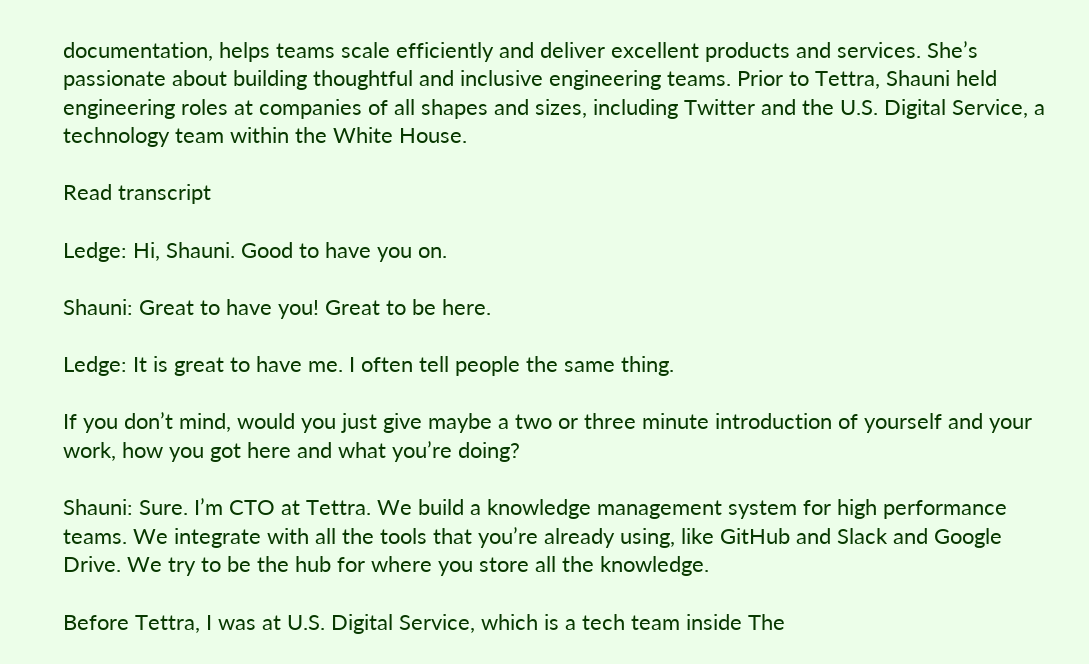documentation, helps teams scale efficiently and deliver excellent products and services. She’s passionate about building thoughtful and inclusive engineering teams. Prior to Tettra, Shauni held engineering roles at companies of all shapes and sizes, including Twitter and the U.S. Digital Service, a technology team within the White House.

Read transcript

Ledge: Hi, Shauni. Good to have you on.

Shauni: Great to have you! Great to be here.

Ledge: It is great to have me. I often tell people the same thing.

If you don’t mind, would you just give maybe a two or three minute introduction of yourself and your work, how you got here and what you’re doing?

Shauni: Sure. I’m CTO at Tettra. We build a knowledge management system for high performance teams. We integrate with all the tools that you’re already using, like GitHub and Slack and Google Drive. We try to be the hub for where you store all the knowledge.

Before Tettra, I was at U.S. Digital Service, which is a tech team inside The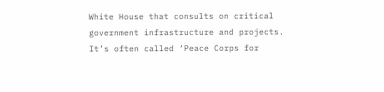White House that consults on critical government infrastructure and projects. It’s often called ‘Peace Corps for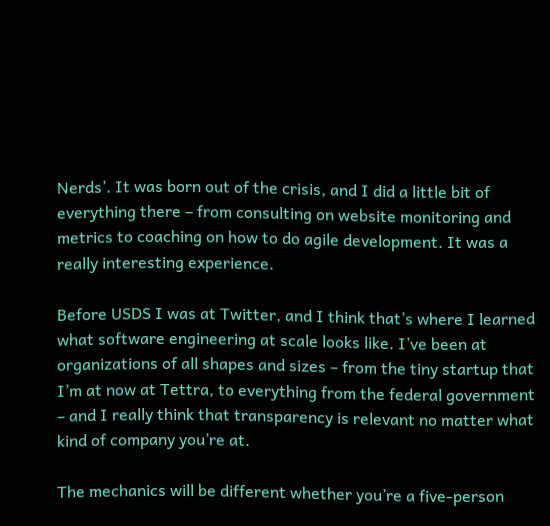Nerds’. It was born out of the crisis, and I did a little bit of everything there – from consulting on website monitoring and metrics to coaching on how to do agile development. It was a really interesting experience.

Before USDS I was at Twitter, and I think that’s where I learned what software engineering at scale looks like. I’ve been at organizations of all shapes and sizes – from the tiny startup that I’m at now at Tettra, to everything from the federal government – and I really think that transparency is relevant no matter what kind of company you’re at.

The mechanics will be different whether you’re a five-person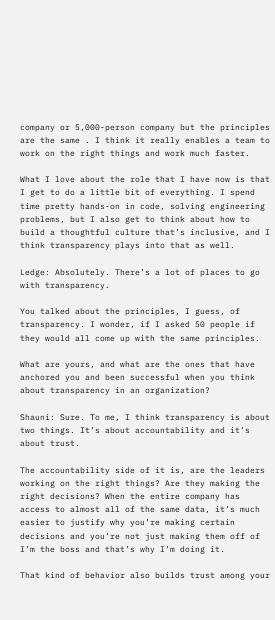company or 5,000-person company but the principles are the same . I think it really enables a team to work on the right things and work much faster.

What I love about the role that I have now is that I get to do a little bit of everything. I spend time pretty hands-on in code, solving engineering problems, but I also get to think about how to build a thoughtful culture that’s inclusive, and I think transparency plays into that as well.

Ledge: Absolutely. There’s a lot of places to go with transparency.

You talked about the principles, I guess, of transparency. I wonder, if I asked 50 people if they would all come up with the same principles.

What are yours, and what are the ones that have anchored you and been successful when you think about transparency in an organization?

Shauni: Sure. To me, I think transparency is about two things. It’s about accountability and it’s about trust.

The accountability side of it is, are the leaders working on the right things? Are they making the right decisions? When the entire company has access to almost all of the same data, it’s much easier to justify why you’re making certain decisions and you’re not just making them off of I’m the boss and that’s why I’m doing it.

That kind of behavior also builds trust among your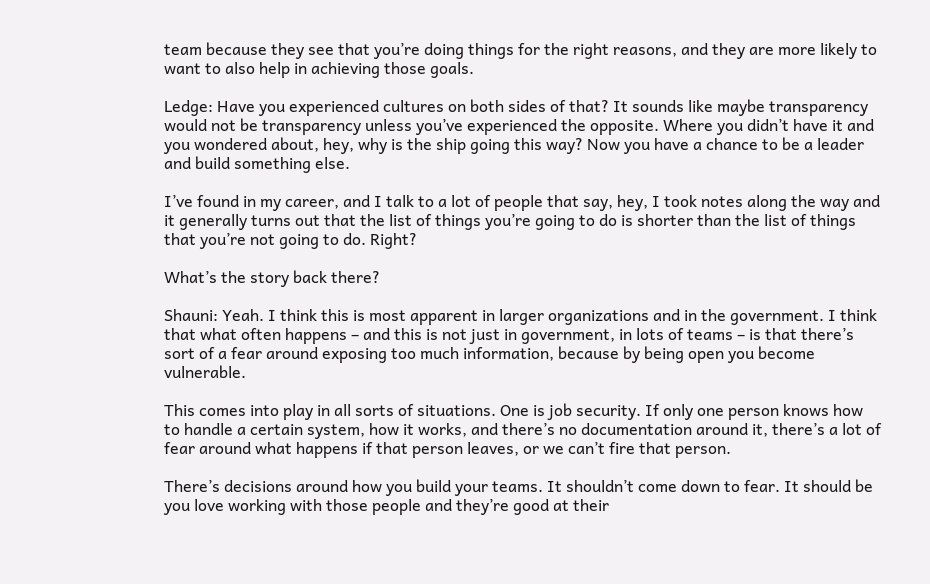team because they see that you’re doing things for the right reasons, and they are more likely to want to also help in achieving those goals.

Ledge: Have you experienced cultures on both sides of that? It sounds like maybe transparency would not be transparency unless you’ve experienced the opposite. Where you didn’t have it and you wondered about, hey, why is the ship going this way? Now you have a chance to be a leader and build something else.

I’ve found in my career, and I talk to a lot of people that say, hey, I took notes along the way and it generally turns out that the list of things you’re going to do is shorter than the list of things that you’re not going to do. Right?

What’s the story back there?

Shauni: Yeah. I think this is most apparent in larger organizations and in the government. I think that what often happens – and this is not just in government, in lots of teams – is that there’s sort of a fear around exposing too much information, because by being open you become vulnerable.

This comes into play in all sorts of situations. One is job security. If only one person knows how to handle a certain system, how it works, and there’s no documentation around it, there’s a lot of fear around what happens if that person leaves, or we can’t fire that person.

There’s decisions around how you build your teams. It shouldn’t come down to fear. It should be you love working with those people and they’re good at their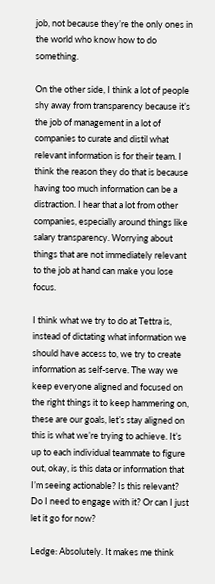job, not because they’re the only ones in the world who know how to do something.

On the other side, I think a lot of people shy away from transparency because it’s the job of management in a lot of companies to curate and distil what relevant information is for their team. I think the reason they do that is because having too much information can be a distraction. I hear that a lot from other companies, especially around things like salary transparency. Worrying about things that are not immediately relevant to the job at hand can make you lose focus.

I think what we try to do at Tettra is, instead of dictating what information we should have access to, we try to create information as self-serve. The way we keep everyone aligned and focused on the right things it to keep hammering on, these are our goals, let’s stay aligned on this is what we’re trying to achieve. It’s up to each individual teammate to figure out, okay, is this data or information that I’m seeing actionable? Is this relevant? Do I need to engage with it? Or can I just let it go for now?

Ledge: Absolutely. It makes me think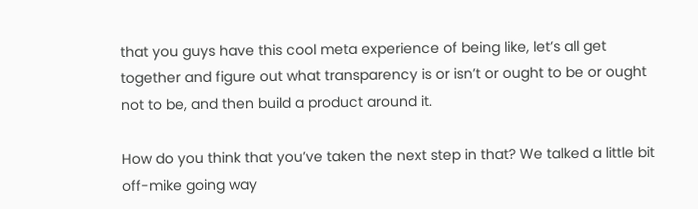that you guys have this cool meta experience of being like, let’s all get together and figure out what transparency is or isn’t or ought to be or ought not to be, and then build a product around it.

How do you think that you’ve taken the next step in that? We talked a little bit off-mike going way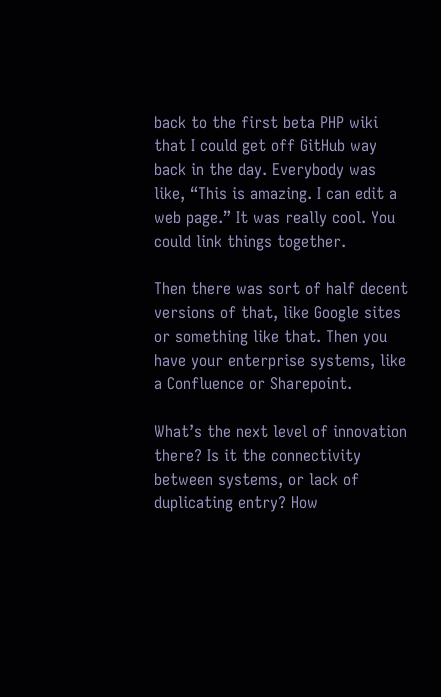back to the first beta PHP wiki that I could get off GitHub way back in the day. Everybody was like, “This is amazing. I can edit a web page.” It was really cool. You could link things together.

Then there was sort of half decent versions of that, like Google sites or something like that. Then you have your enterprise systems, like a Confluence or Sharepoint.

What’s the next level of innovation there? Is it the connectivity between systems, or lack of duplicating entry? How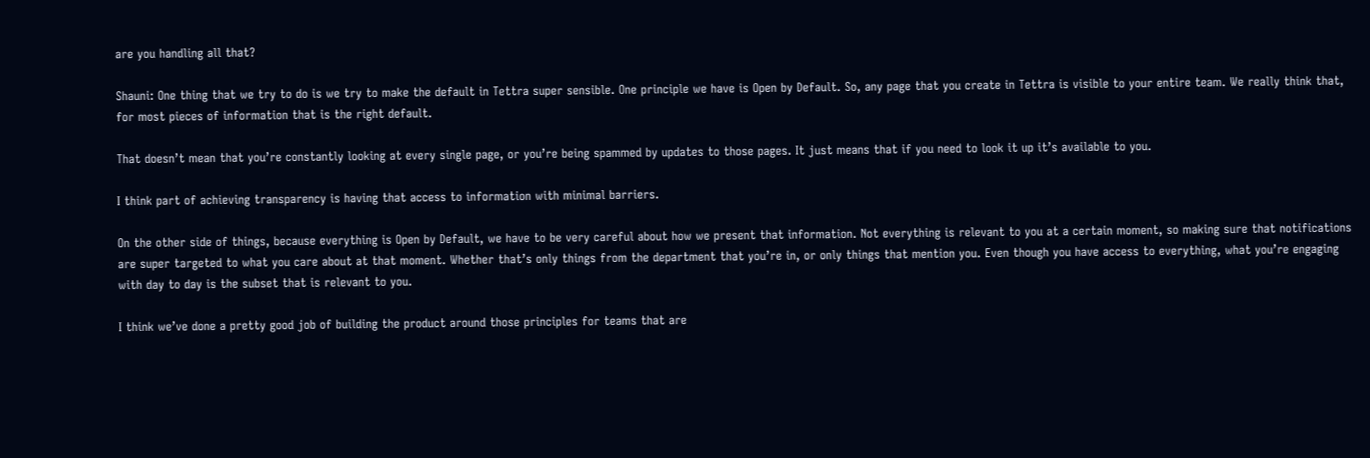are you handling all that?

Shauni: One thing that we try to do is we try to make the default in Tettra super sensible. One principle we have is Open by Default. So, any page that you create in Tettra is visible to your entire team. We really think that, for most pieces of information that is the right default.

That doesn’t mean that you’re constantly looking at every single page, or you’re being spammed by updates to those pages. It just means that if you need to look it up it’s available to you.

I think part of achieving transparency is having that access to information with minimal barriers.

On the other side of things, because everything is Open by Default, we have to be very careful about how we present that information. Not everything is relevant to you at a certain moment, so making sure that notifications are super targeted to what you care about at that moment. Whether that’s only things from the department that you’re in, or only things that mention you. Even though you have access to everything, what you’re engaging with day to day is the subset that is relevant to you.

I think we’ve done a pretty good job of building the product around those principles for teams that are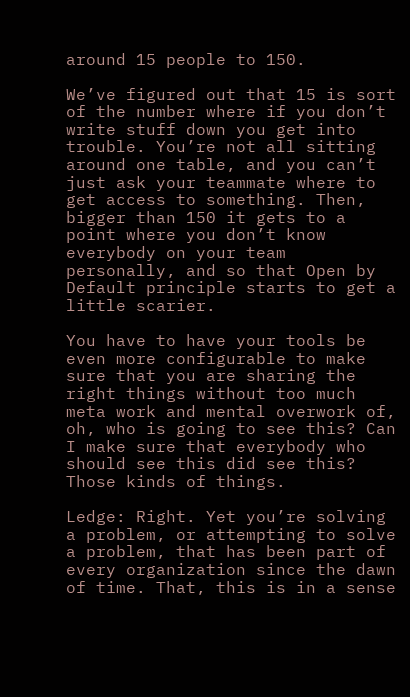around 15 people to 150.

We’ve figured out that 15 is sort of the number where if you don’t write stuff down you get into trouble. You’re not all sitting around one table, and you can’t just ask your teammate where to get access to something. Then, bigger than 150 it gets to a point where you don’t know everybody on your team personally, and so that Open by Default principle starts to get a little scarier.

You have to have your tools be even more configurable to make sure that you are sharing the right things without too much meta work and mental overwork of, oh, who is going to see this? Can I make sure that everybody who should see this did see this? Those kinds of things.

Ledge: Right. Yet you’re solving a problem, or attempting to solve a problem, that has been part of every organization since the dawn of time. That, this is in a sense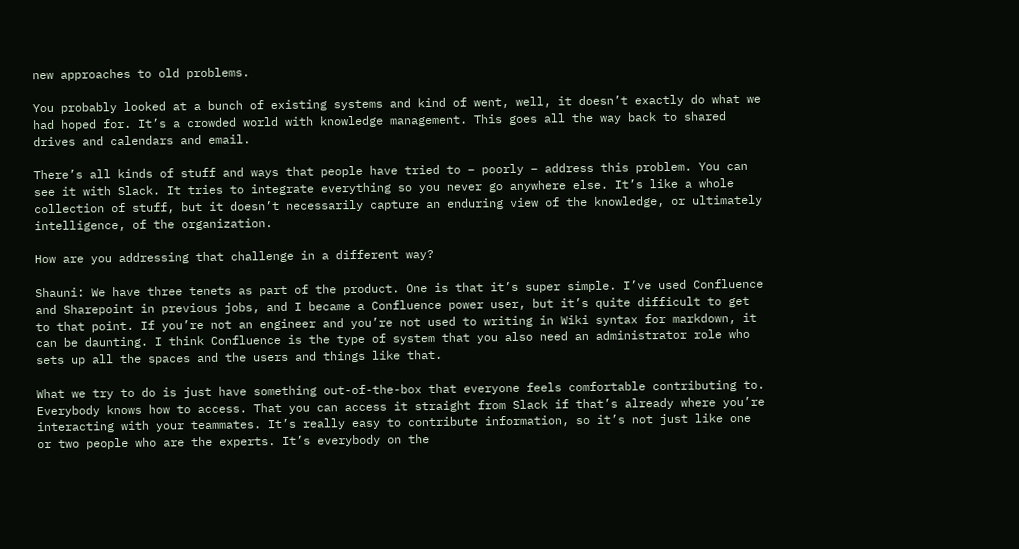new approaches to old problems.

You probably looked at a bunch of existing systems and kind of went, well, it doesn’t exactly do what we had hoped for. It’s a crowded world with knowledge management. This goes all the way back to shared drives and calendars and email.

There’s all kinds of stuff and ways that people have tried to – poorly – address this problem. You can see it with Slack. It tries to integrate everything so you never go anywhere else. It’s like a whole collection of stuff, but it doesn’t necessarily capture an enduring view of the knowledge, or ultimately intelligence, of the organization.

How are you addressing that challenge in a different way?

Shauni: We have three tenets as part of the product. One is that it’s super simple. I’ve used Confluence and Sharepoint in previous jobs, and I became a Confluence power user, but it’s quite difficult to get to that point. If you’re not an engineer and you’re not used to writing in Wiki syntax for markdown, it can be daunting. I think Confluence is the type of system that you also need an administrator role who sets up all the spaces and the users and things like that.

What we try to do is just have something out-of-the-box that everyone feels comfortable contributing to. Everybody knows how to access. That you can access it straight from Slack if that’s already where you’re interacting with your teammates. It’s really easy to contribute information, so it’s not just like one or two people who are the experts. It’s everybody on the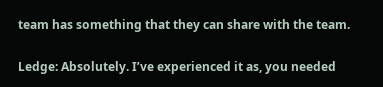team has something that they can share with the team.

Ledge: Absolutely. I’ve experienced it as, you needed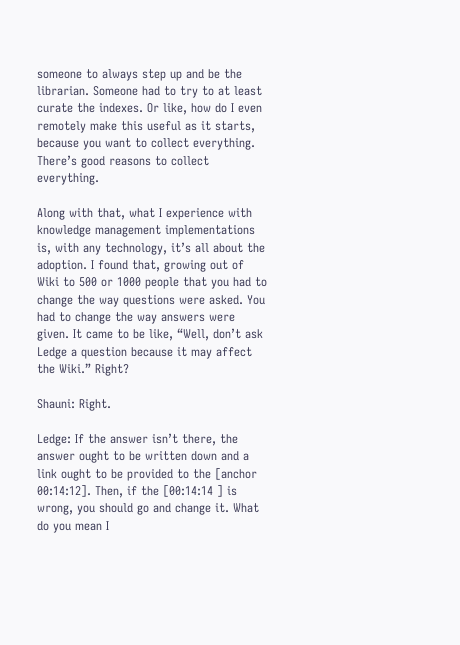someone to always step up and be the librarian. Someone had to try to at least curate the indexes. Or like, how do I even remotely make this useful as it starts, because you want to collect everything. There’s good reasons to collect everything.

Along with that, what I experience with knowledge management implementations is, with any technology, it’s all about the adoption. I found that, growing out of Wiki to 500 or 1000 people that you had to change the way questions were asked. You had to change the way answers were given. It came to be like, “Well, don’t ask Ledge a question because it may affect the Wiki.” Right?

Shauni: Right.

Ledge: If the answer isn’t there, the answer ought to be written down and a link ought to be provided to the [anchor 00:14:12]. Then, if the [00:14:14 ] is wrong, you should go and change it. What do you mean I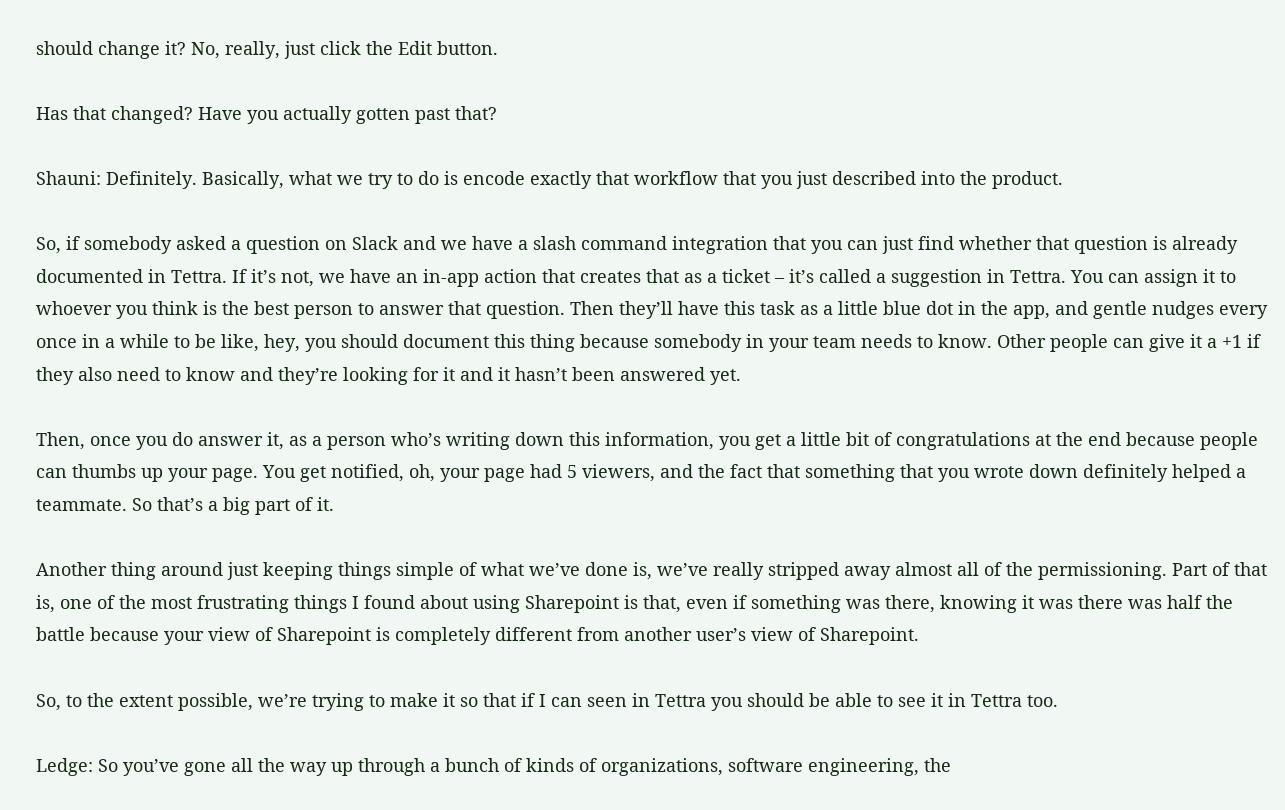should change it? No, really, just click the Edit button.

Has that changed? Have you actually gotten past that?

Shauni: Definitely. Basically, what we try to do is encode exactly that workflow that you just described into the product.

So, if somebody asked a question on Slack and we have a slash command integration that you can just find whether that question is already documented in Tettra. If it’s not, we have an in-app action that creates that as a ticket – it’s called a suggestion in Tettra. You can assign it to whoever you think is the best person to answer that question. Then they’ll have this task as a little blue dot in the app, and gentle nudges every once in a while to be like, hey, you should document this thing because somebody in your team needs to know. Other people can give it a +1 if they also need to know and they’re looking for it and it hasn’t been answered yet.

Then, once you do answer it, as a person who’s writing down this information, you get a little bit of congratulations at the end because people can thumbs up your page. You get notified, oh, your page had 5 viewers, and the fact that something that you wrote down definitely helped a teammate. So that’s a big part of it.

Another thing around just keeping things simple of what we’ve done is, we’ve really stripped away almost all of the permissioning. Part of that is, one of the most frustrating things I found about using Sharepoint is that, even if something was there, knowing it was there was half the battle because your view of Sharepoint is completely different from another user’s view of Sharepoint.

So, to the extent possible, we’re trying to make it so that if I can seen in Tettra you should be able to see it in Tettra too.

Ledge: So you’ve gone all the way up through a bunch of kinds of organizations, software engineering, the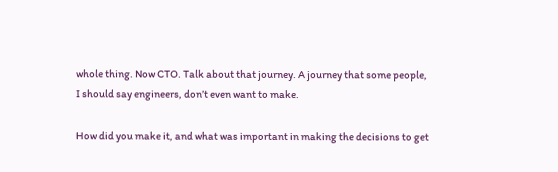whole thing. Now CTO. Talk about that journey. A journey that some people, I should say engineers, don’t even want to make.

How did you make it, and what was important in making the decisions to get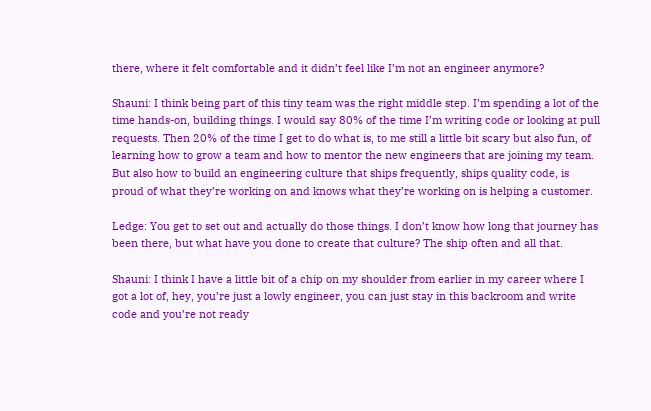there, where it felt comfortable and it didn’t feel like I’m not an engineer anymore?

Shauni: I think being part of this tiny team was the right middle step. I’m spending a lot of the time hands-on, building things. I would say 80% of the time I’m writing code or looking at pull requests. Then 20% of the time I get to do what is, to me still a little bit scary but also fun, of learning how to grow a team and how to mentor the new engineers that are joining my team. But also how to build an engineering culture that ships frequently, ships quality code, is proud of what they’re working on and knows what they’re working on is helping a customer.

Ledge: You get to set out and actually do those things. I don’t know how long that journey has been there, but what have you done to create that culture? The ship often and all that.

Shauni: I think I have a little bit of a chip on my shoulder from earlier in my career where I got a lot of, hey, you’re just a lowly engineer, you can just stay in this backroom and write code and you’re not ready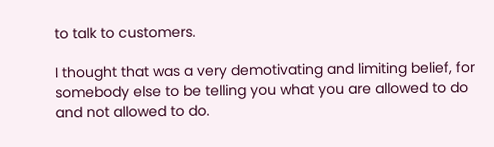to talk to customers.

I thought that was a very demotivating and limiting belief, for somebody else to be telling you what you are allowed to do and not allowed to do.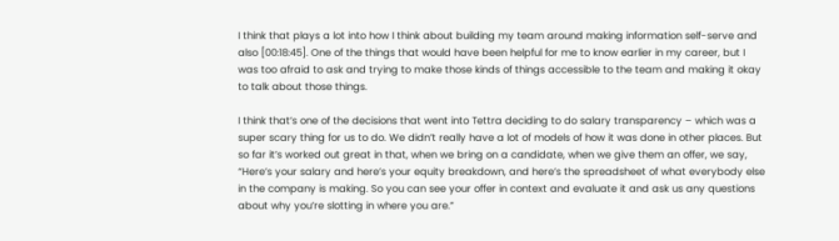I think that plays a lot into how I think about building my team around making information self-serve and also [00:18:45]. One of the things that would have been helpful for me to know earlier in my career, but I was too afraid to ask and trying to make those kinds of things accessible to the team and making it okay to talk about those things.

I think that’s one of the decisions that went into Tettra deciding to do salary transparency – which was a super scary thing for us to do. We didn’t really have a lot of models of how it was done in other places. But so far it’s worked out great in that, when we bring on a candidate, when we give them an offer, we say, “Here’s your salary and here’s your equity breakdown, and here’s the spreadsheet of what everybody else in the company is making. So you can see your offer in context and evaluate it and ask us any questions about why you’re slotting in where you are.”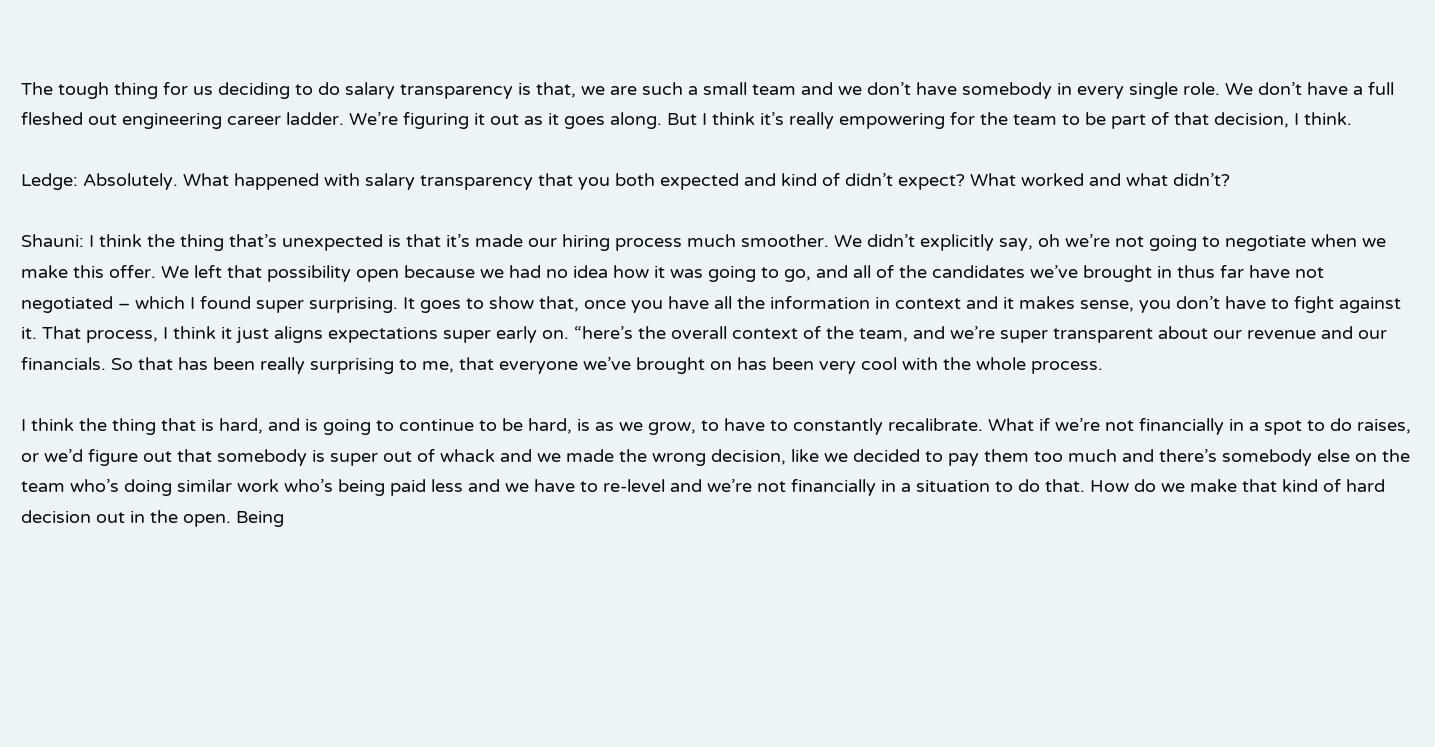The tough thing for us deciding to do salary transparency is that, we are such a small team and we don’t have somebody in every single role. We don’t have a full fleshed out engineering career ladder. We’re figuring it out as it goes along. But I think it’s really empowering for the team to be part of that decision, I think.

Ledge: Absolutely. What happened with salary transparency that you both expected and kind of didn’t expect? What worked and what didn’t?

Shauni: I think the thing that’s unexpected is that it’s made our hiring process much smoother. We didn’t explicitly say, oh we’re not going to negotiate when we make this offer. We left that possibility open because we had no idea how it was going to go, and all of the candidates we’ve brought in thus far have not negotiated – which I found super surprising. It goes to show that, once you have all the information in context and it makes sense, you don’t have to fight against it. That process, I think it just aligns expectations super early on. “here’s the overall context of the team, and we’re super transparent about our revenue and our financials. So that has been really surprising to me, that everyone we’ve brought on has been very cool with the whole process.

I think the thing that is hard, and is going to continue to be hard, is as we grow, to have to constantly recalibrate. What if we’re not financially in a spot to do raises, or we’d figure out that somebody is super out of whack and we made the wrong decision, like we decided to pay them too much and there’s somebody else on the team who’s doing similar work who’s being paid less and we have to re-level and we’re not financially in a situation to do that. How do we make that kind of hard decision out in the open. Being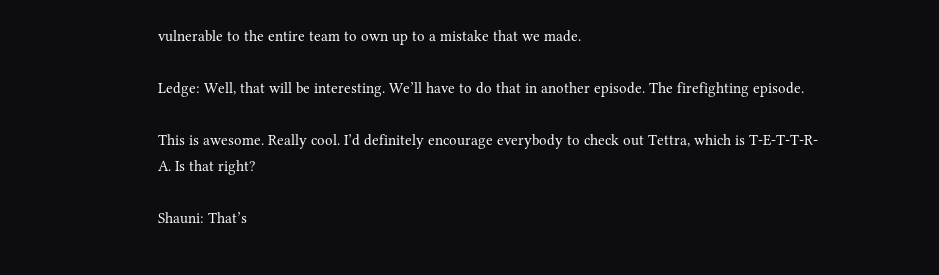vulnerable to the entire team to own up to a mistake that we made.

Ledge: Well, that will be interesting. We’ll have to do that in another episode. The firefighting episode.

This is awesome. Really cool. I’d definitely encourage everybody to check out Tettra, which is T-E-T-T-R-A. Is that right?

Shauni: That’s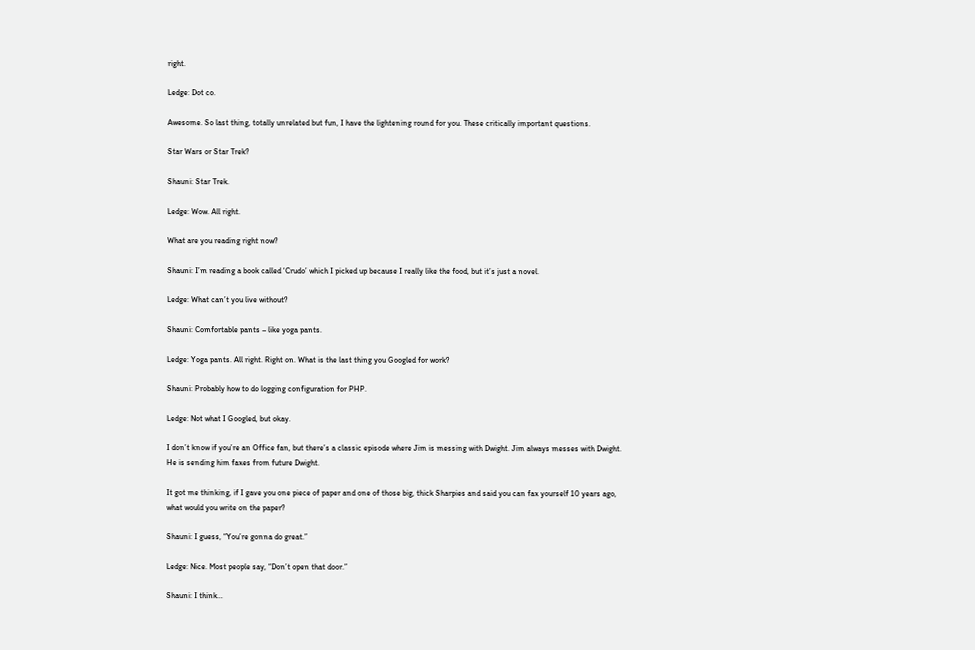right.

Ledge: Dot co.

Awesome. So last thing, totally unrelated but fun, I have the lightening round for you. These critically important questions.

Star Wars or Star Trek?

Shauni: Star Trek.

Ledge: Wow. All right.

What are you reading right now?

Shauni: I’m reading a book called ‘Crudo’ which I picked up because I really like the food, but it’s just a novel.

Ledge: What can’t you live without?

Shauni: Comfortable pants – like yoga pants.

Ledge: Yoga pants. All right. Right on. What is the last thing you Googled for work?

Shauni: Probably how to do logging configuration for PHP.

Ledge: Not what I Googled, but okay.

I don’t know if you’re an Office fan, but there’s a classic episode where Jim is messing with Dwight. Jim always messes with Dwight. He is sending him faxes from future Dwight.

It got me thinking, if I gave you one piece of paper and one of those big, thick Sharpies and said you can fax yourself 10 years ago, what would you write on the paper?

Shauni: I guess, “You’re gonna do great.”

Ledge: Nice. Most people say, “Don’t open that door.”

Shauni: I think…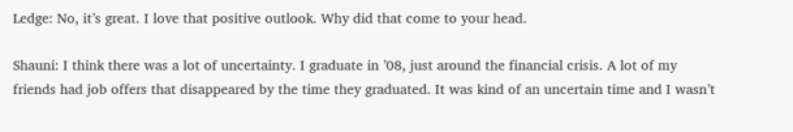Ledge: No, it’s great. I love that positive outlook. Why did that come to your head.

Shauni: I think there was a lot of uncertainty. I graduate in ’08, just around the financial crisis. A lot of my friends had job offers that disappeared by the time they graduated. It was kind of an uncertain time and I wasn’t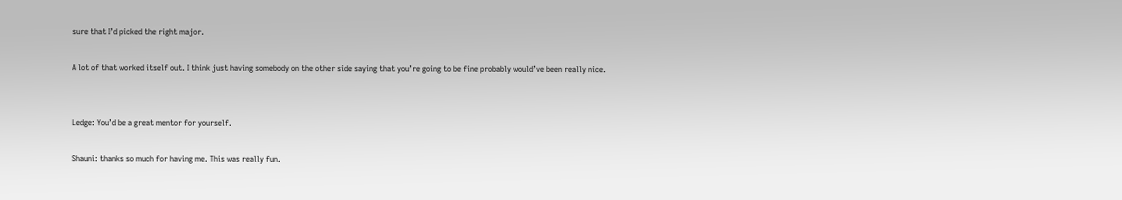sure that I’d picked the right major.

A lot of that worked itself out. I think just having somebody on the other side saying that you’re going to be fine probably would’ve been really nice.


Ledge: You’d be a great mentor for yourself.

Shauni: thanks so much for having me. This was really fun.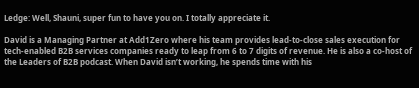Ledge: Well, Shauni, super fun to have you on. I totally appreciate it.

David is a Managing Partner at Add1Zero where his team provides lead-to-close sales execution for tech-enabled B2B services companies ready to leap from 6 to 7 digits of revenue. He is also a co-host of the Leaders of B2B podcast. When David isn’t working, he spends time with his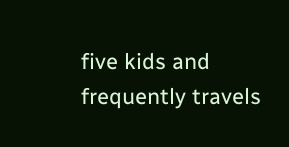five kids and frequently travels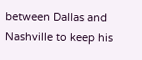between Dallas and Nashville to keep his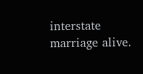interstate marriage alive.